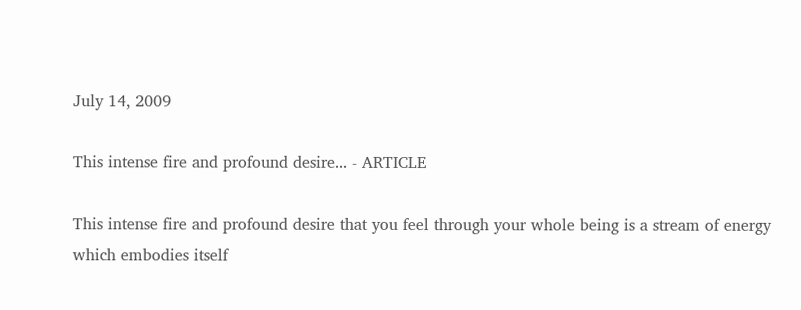July 14, 2009

This intense fire and profound desire... - ARTICLE

This intense fire and profound desire that you feel through your whole being is a stream of energy which embodies itself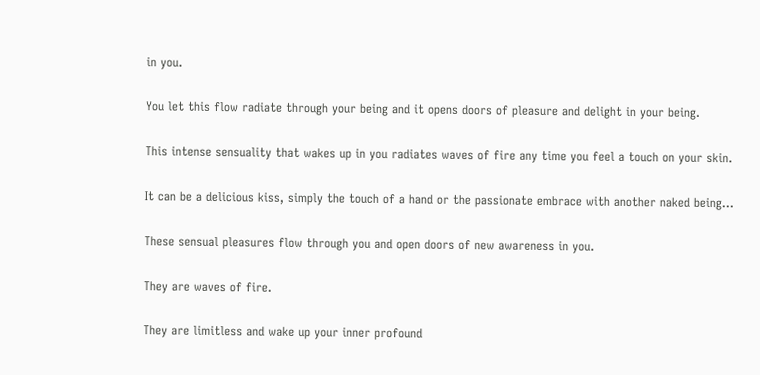in you.

You let this flow radiate through your being and it opens doors of pleasure and delight in your being.

This intense sensuality that wakes up in you radiates waves of fire any time you feel a touch on your skin.

It can be a delicious kiss, simply the touch of a hand or the passionate embrace with another naked being...

These sensual pleasures flow through you and open doors of new awareness in you.

They are waves of fire.

They are limitless and wake up your inner profound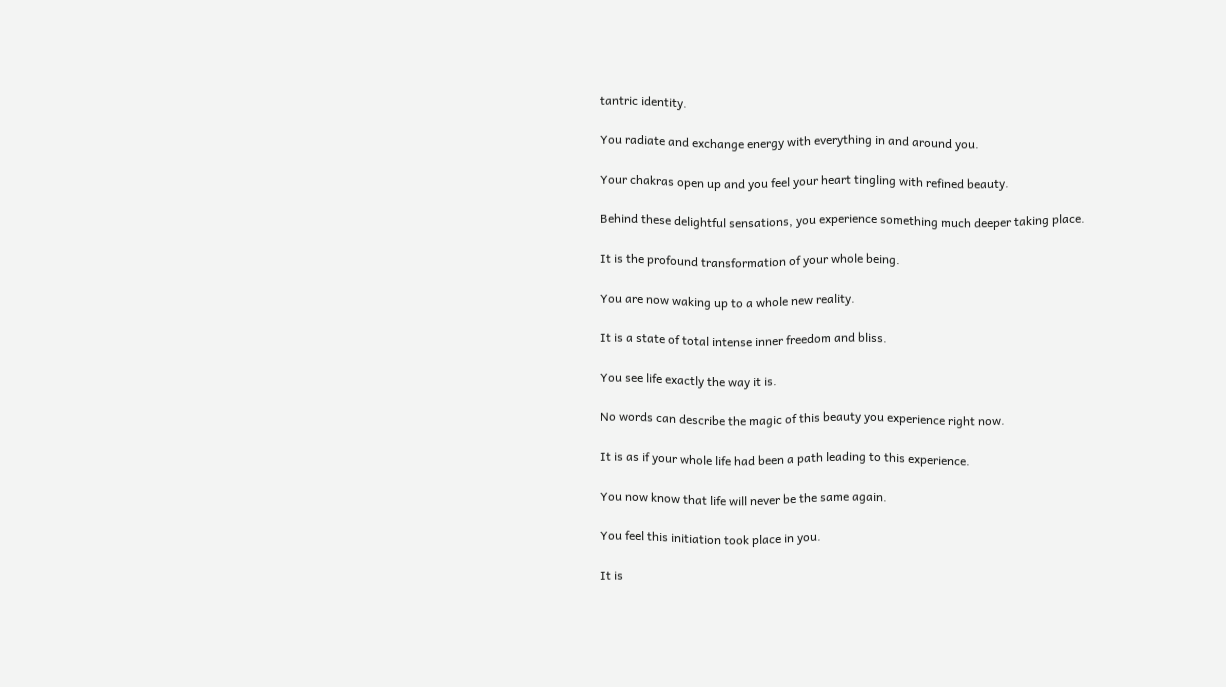tantric identity.

You radiate and exchange energy with everything in and around you.

Your chakras open up and you feel your heart tingling with refined beauty.

Behind these delightful sensations, you experience something much deeper taking place.

It is the profound transformation of your whole being.

You are now waking up to a whole new reality.

It is a state of total intense inner freedom and bliss.

You see life exactly the way it is.

No words can describe the magic of this beauty you experience right now.

It is as if your whole life had been a path leading to this experience.

You now know that life will never be the same again.

You feel this initiation took place in you.

It is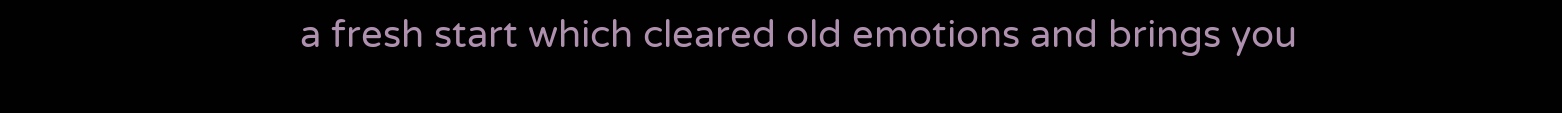a fresh start which cleared old emotions and brings you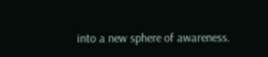into a new sphere of awareness.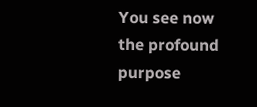You see now the profound purpose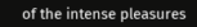of the intense pleasures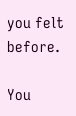you felt before.

You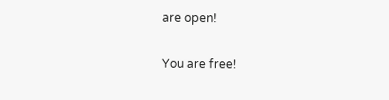are open!

You are free!